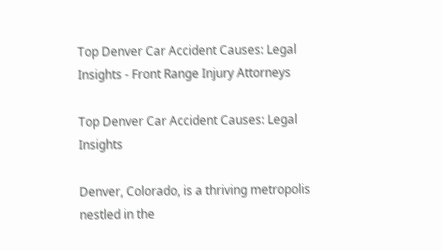Top Denver Car Accident Causes: Legal Insights - Front Range Injury Attorneys

Top Denver Car Accident Causes: Legal Insights

Denver, Colorado, is a thriving metropolis nestled in the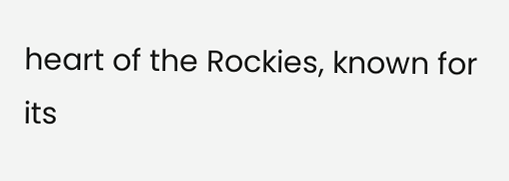heart of the Rockies, known for its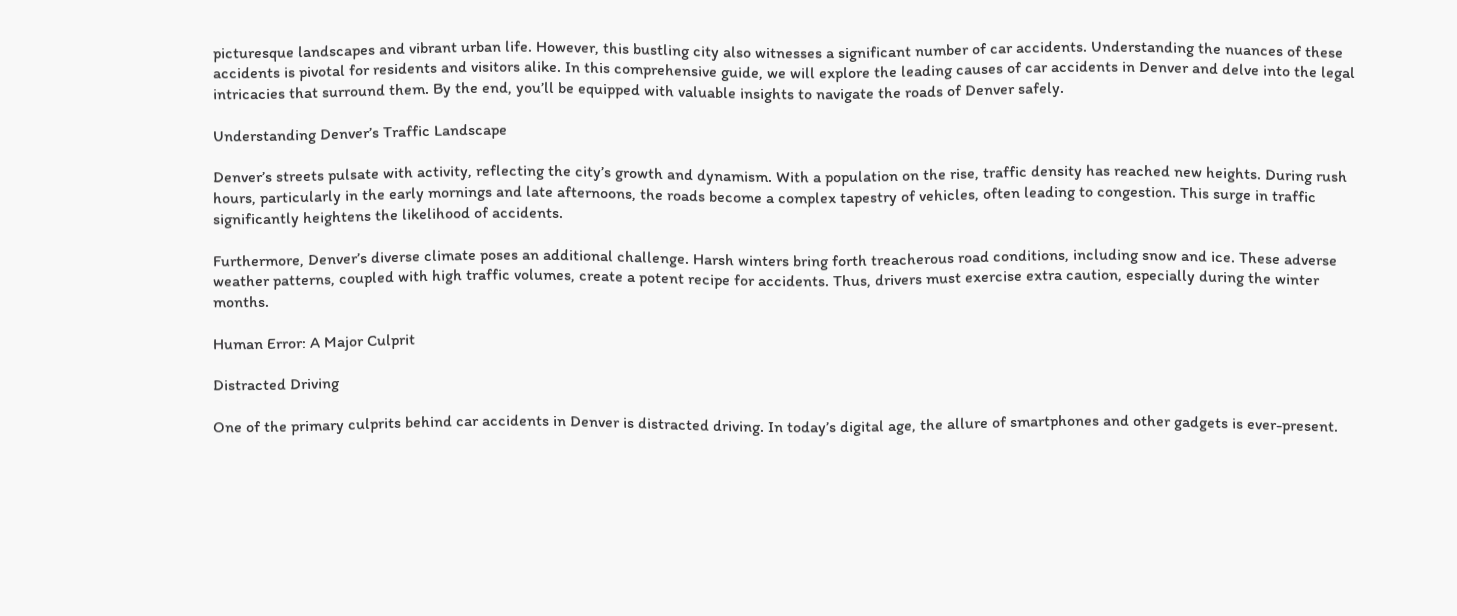picturesque landscapes and vibrant urban life. However, this bustling city also witnesses a significant number of car accidents. Understanding the nuances of these accidents is pivotal for residents and visitors alike. In this comprehensive guide, we will explore the leading causes of car accidents in Denver and delve into the legal intricacies that surround them. By the end, you’ll be equipped with valuable insights to navigate the roads of Denver safely.

Understanding Denver’s Traffic Landscape

Denver’s streets pulsate with activity, reflecting the city’s growth and dynamism. With a population on the rise, traffic density has reached new heights. During rush hours, particularly in the early mornings and late afternoons, the roads become a complex tapestry of vehicles, often leading to congestion. This surge in traffic significantly heightens the likelihood of accidents.

Furthermore, Denver’s diverse climate poses an additional challenge. Harsh winters bring forth treacherous road conditions, including snow and ice. These adverse weather patterns, coupled with high traffic volumes, create a potent recipe for accidents. Thus, drivers must exercise extra caution, especially during the winter months.

Human Error: A Major Culprit

Distracted Driving

One of the primary culprits behind car accidents in Denver is distracted driving. In today’s digital age, the allure of smartphones and other gadgets is ever-present.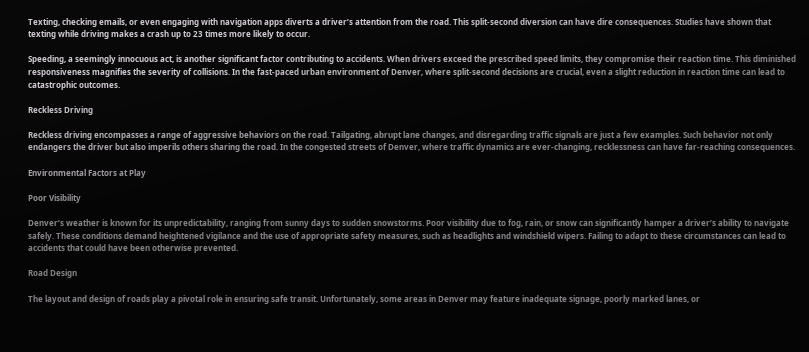Texting, checking emails, or even engaging with navigation apps diverts a driver’s attention from the road. This split-second diversion can have dire consequences. Studies have shown that texting while driving makes a crash up to 23 times more likely to occur.

Speeding, a seemingly innocuous act, is another significant factor contributing to accidents. When drivers exceed the prescribed speed limits, they compromise their reaction time. This diminished responsiveness magnifies the severity of collisions. In the fast-paced urban environment of Denver, where split-second decisions are crucial, even a slight reduction in reaction time can lead to catastrophic outcomes.

Reckless Driving

Reckless driving encompasses a range of aggressive behaviors on the road. Tailgating, abrupt lane changes, and disregarding traffic signals are just a few examples. Such behavior not only endangers the driver but also imperils others sharing the road. In the congested streets of Denver, where traffic dynamics are ever-changing, recklessness can have far-reaching consequences.

Environmental Factors at Play

Poor Visibility

Denver’s weather is known for its unpredictability, ranging from sunny days to sudden snowstorms. Poor visibility due to fog, rain, or snow can significantly hamper a driver’s ability to navigate safely. These conditions demand heightened vigilance and the use of appropriate safety measures, such as headlights and windshield wipers. Failing to adapt to these circumstances can lead to accidents that could have been otherwise prevented.

Road Design

The layout and design of roads play a pivotal role in ensuring safe transit. Unfortunately, some areas in Denver may feature inadequate signage, poorly marked lanes, or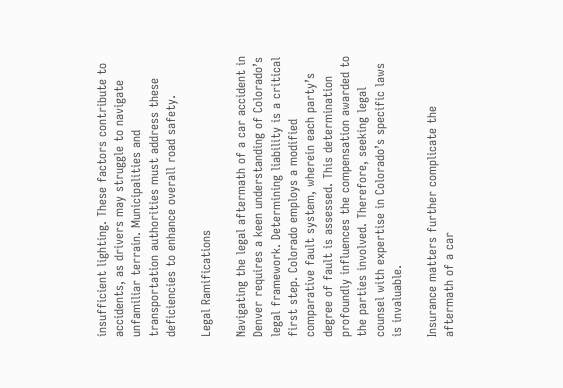insufficient lighting. These factors contribute to accidents, as drivers may struggle to navigate unfamiliar terrain. Municipalities and transportation authorities must address these deficiencies to enhance overall road safety.

Legal Ramifications

Navigating the legal aftermath of a car accident in Denver requires a keen understanding of Colorado’s legal framework. Determining liability is a critical first step. Colorado employs a modified comparative fault system, wherein each party’s degree of fault is assessed. This determination profoundly influences the compensation awarded to the parties involved. Therefore, seeking legal counsel with expertise in Colorado’s specific laws is invaluable.

Insurance matters further complicate the aftermath of a car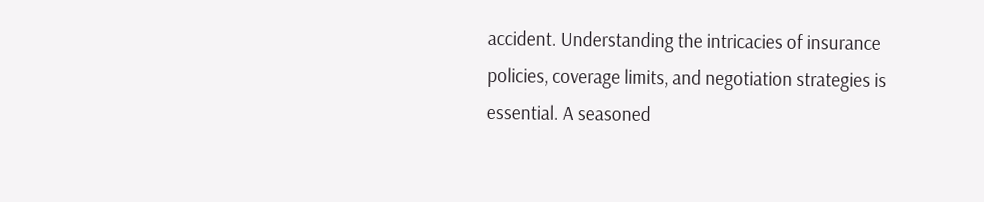accident. Understanding the intricacies of insurance policies, coverage limits, and negotiation strategies is essential. A seasoned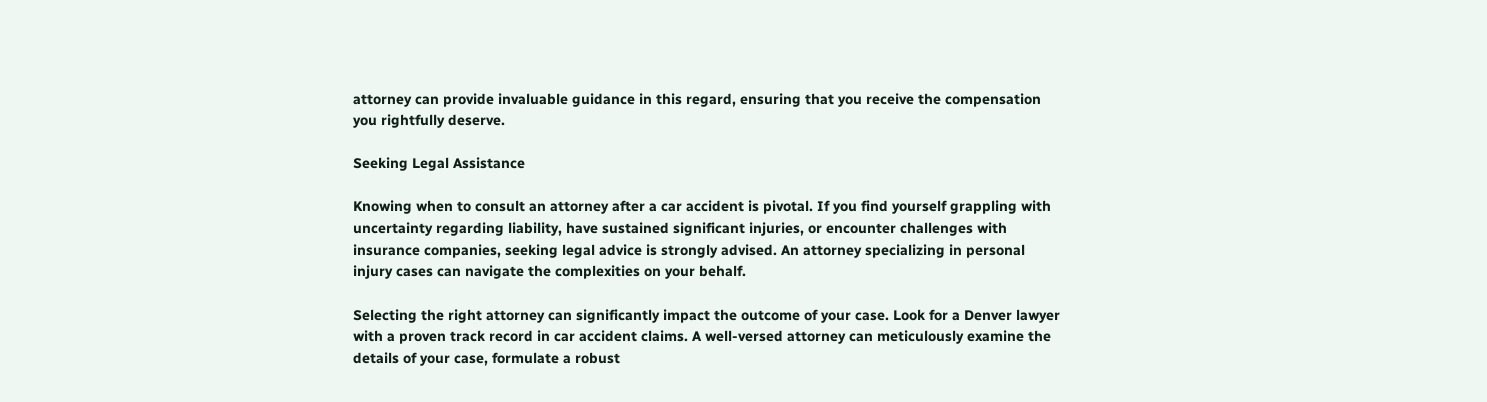attorney can provide invaluable guidance in this regard, ensuring that you receive the compensation you rightfully deserve.

Seeking Legal Assistance

Knowing when to consult an attorney after a car accident is pivotal. If you find yourself grappling with uncertainty regarding liability, have sustained significant injuries, or encounter challenges with insurance companies, seeking legal advice is strongly advised. An attorney specializing in personal injury cases can navigate the complexities on your behalf.

Selecting the right attorney can significantly impact the outcome of your case. Look for a Denver lawyer with a proven track record in car accident claims. A well-versed attorney can meticulously examine the details of your case, formulate a robust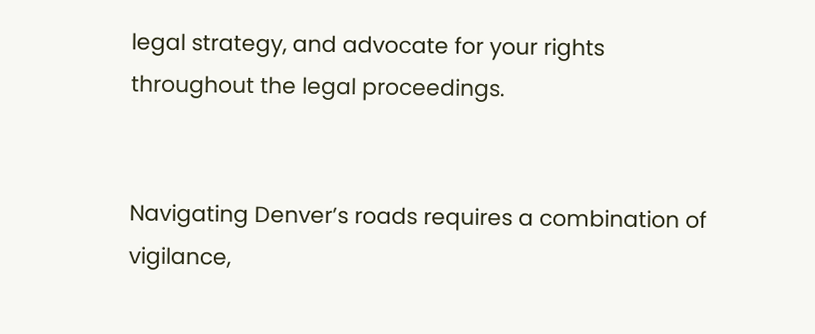legal strategy, and advocate for your rights throughout the legal proceedings.


Navigating Denver’s roads requires a combination of vigilance,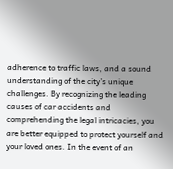adherence to traffic laws, and a sound understanding of the city’s unique challenges. By recognizing the leading causes of car accidents and comprehending the legal intricacies, you are better equipped to protect yourself and your loved ones. In the event of an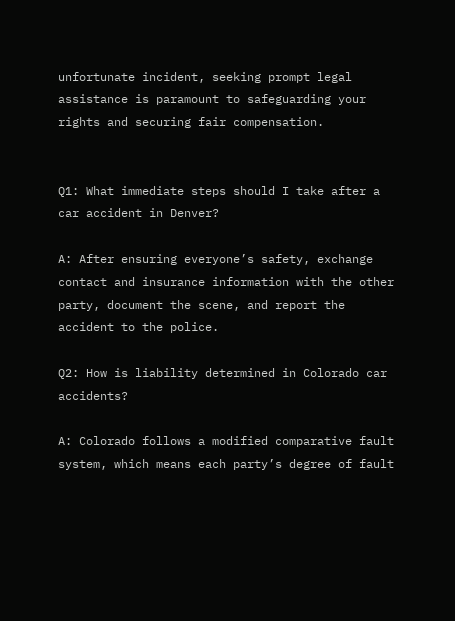unfortunate incident, seeking prompt legal assistance is paramount to safeguarding your rights and securing fair compensation.


Q1: What immediate steps should I take after a car accident in Denver?

A: After ensuring everyone’s safety, exchange contact and insurance information with the other party, document the scene, and report the accident to the police.

Q2: How is liability determined in Colorado car accidents?

A: Colorado follows a modified comparative fault system, which means each party’s degree of fault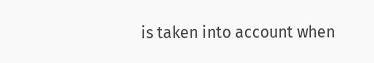is taken into account when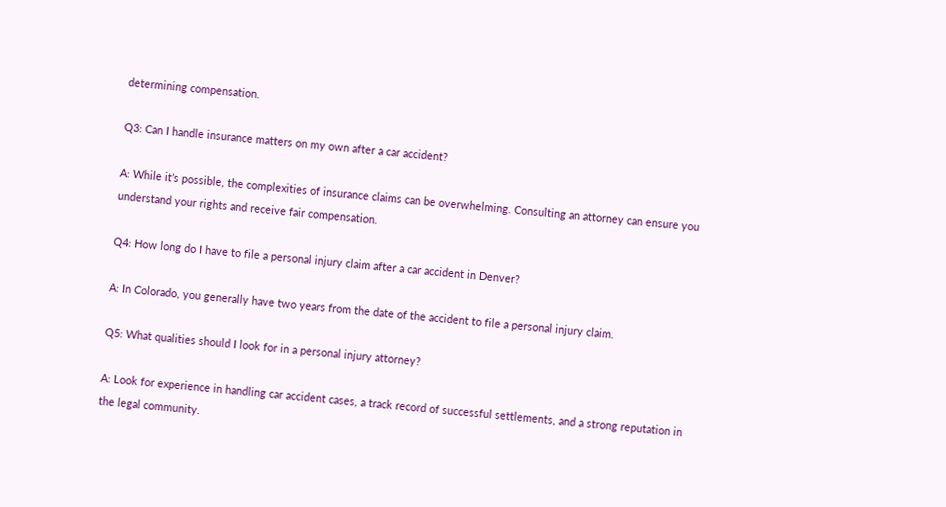determining compensation.

Q3: Can I handle insurance matters on my own after a car accident?

A: While it’s possible, the complexities of insurance claims can be overwhelming. Consulting an attorney can ensure you understand your rights and receive fair compensation.

Q4: How long do I have to file a personal injury claim after a car accident in Denver?

A: In Colorado, you generally have two years from the date of the accident to file a personal injury claim.

Q5: What qualities should I look for in a personal injury attorney?

A: Look for experience in handling car accident cases, a track record of successful settlements, and a strong reputation in the legal community.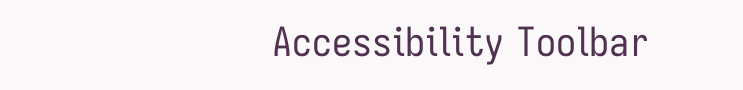Accessibility Toolbar